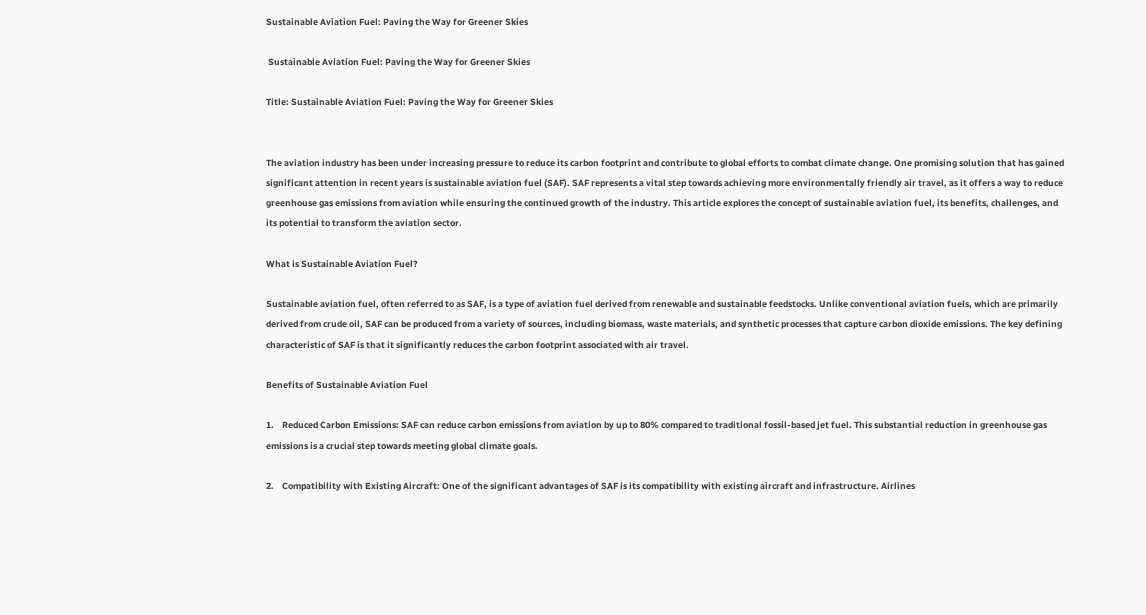Sustainable Aviation Fuel: Paving the Way for Greener Skies

 Sustainable Aviation Fuel: Paving the Way for Greener Skies

Title: Sustainable Aviation Fuel: Paving the Way for Greener Skies


The aviation industry has been under increasing pressure to reduce its carbon footprint and contribute to global efforts to combat climate change. One promising solution that has gained significant attention in recent years is sustainable aviation fuel (SAF). SAF represents a vital step towards achieving more environmentally friendly air travel, as it offers a way to reduce greenhouse gas emissions from aviation while ensuring the continued growth of the industry. This article explores the concept of sustainable aviation fuel, its benefits, challenges, and its potential to transform the aviation sector.

What is Sustainable Aviation Fuel?

Sustainable aviation fuel, often referred to as SAF, is a type of aviation fuel derived from renewable and sustainable feedstocks. Unlike conventional aviation fuels, which are primarily derived from crude oil, SAF can be produced from a variety of sources, including biomass, waste materials, and synthetic processes that capture carbon dioxide emissions. The key defining characteristic of SAF is that it significantly reduces the carbon footprint associated with air travel.

Benefits of Sustainable Aviation Fuel

1.    Reduced Carbon Emissions: SAF can reduce carbon emissions from aviation by up to 80% compared to traditional fossil-based jet fuel. This substantial reduction in greenhouse gas emissions is a crucial step towards meeting global climate goals.

2.    Compatibility with Existing Aircraft: One of the significant advantages of SAF is its compatibility with existing aircraft and infrastructure. Airlines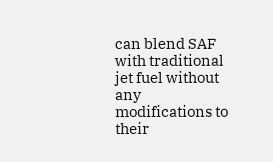can blend SAF with traditional jet fuel without any modifications to their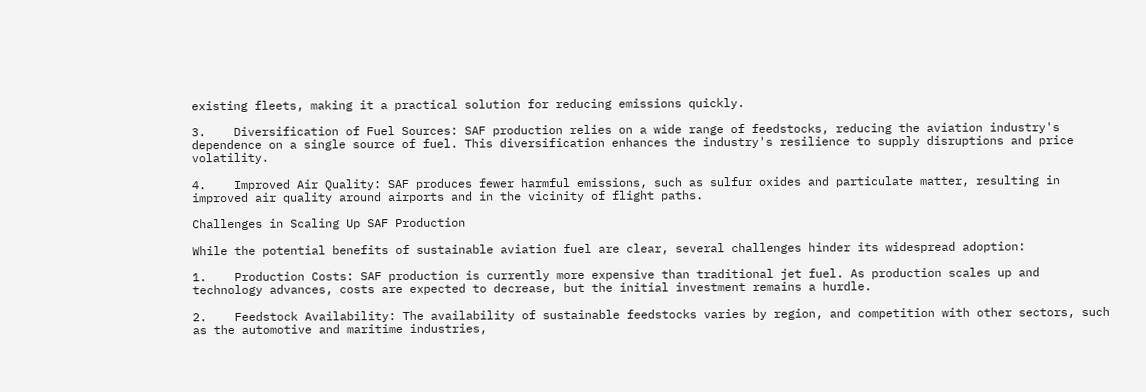existing fleets, making it a practical solution for reducing emissions quickly.

3.    Diversification of Fuel Sources: SAF production relies on a wide range of feedstocks, reducing the aviation industry's dependence on a single source of fuel. This diversification enhances the industry's resilience to supply disruptions and price volatility.

4.    Improved Air Quality: SAF produces fewer harmful emissions, such as sulfur oxides and particulate matter, resulting in improved air quality around airports and in the vicinity of flight paths.

Challenges in Scaling Up SAF Production

While the potential benefits of sustainable aviation fuel are clear, several challenges hinder its widespread adoption:

1.    Production Costs: SAF production is currently more expensive than traditional jet fuel. As production scales up and technology advances, costs are expected to decrease, but the initial investment remains a hurdle.

2.    Feedstock Availability: The availability of sustainable feedstocks varies by region, and competition with other sectors, such as the automotive and maritime industries,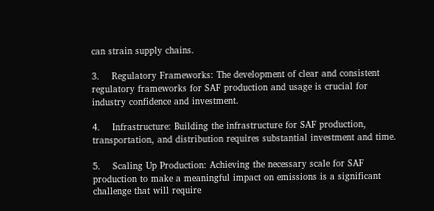can strain supply chains.

3.    Regulatory Frameworks: The development of clear and consistent regulatory frameworks for SAF production and usage is crucial for industry confidence and investment.

4.    Infrastructure: Building the infrastructure for SAF production, transportation, and distribution requires substantial investment and time.

5.    Scaling Up Production: Achieving the necessary scale for SAF production to make a meaningful impact on emissions is a significant challenge that will require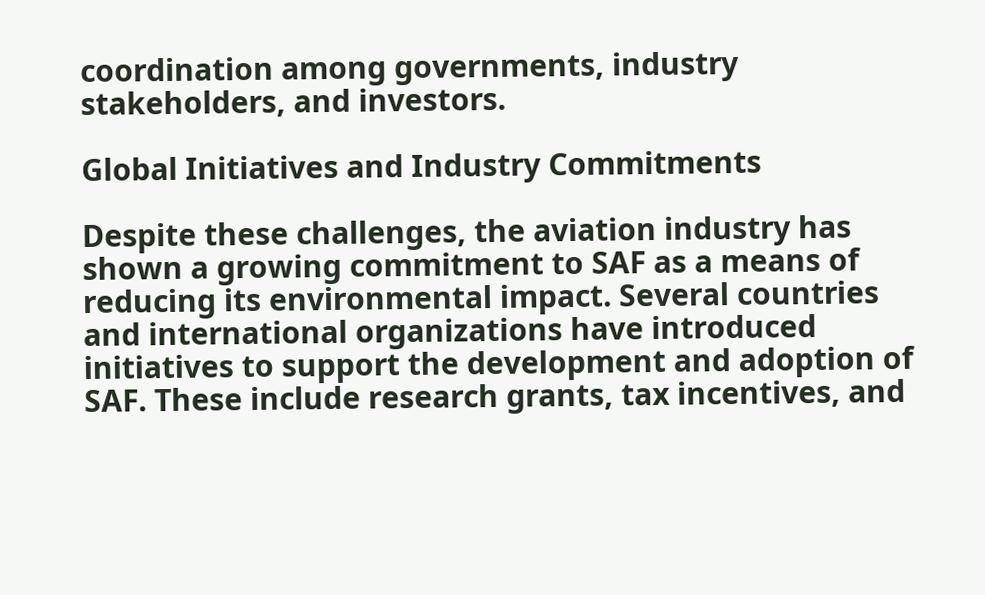coordination among governments, industry stakeholders, and investors.

Global Initiatives and Industry Commitments

Despite these challenges, the aviation industry has shown a growing commitment to SAF as a means of reducing its environmental impact. Several countries and international organizations have introduced initiatives to support the development and adoption of SAF. These include research grants, tax incentives, and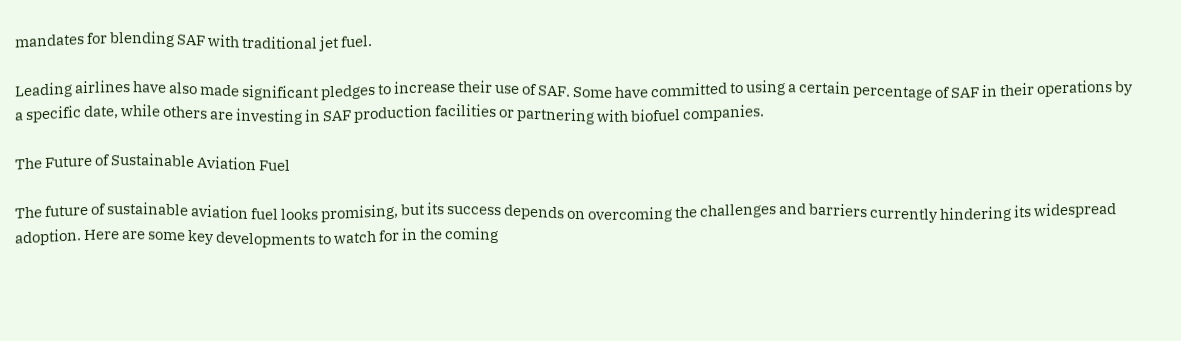mandates for blending SAF with traditional jet fuel.

Leading airlines have also made significant pledges to increase their use of SAF. Some have committed to using a certain percentage of SAF in their operations by a specific date, while others are investing in SAF production facilities or partnering with biofuel companies.

The Future of Sustainable Aviation Fuel

The future of sustainable aviation fuel looks promising, but its success depends on overcoming the challenges and barriers currently hindering its widespread adoption. Here are some key developments to watch for in the coming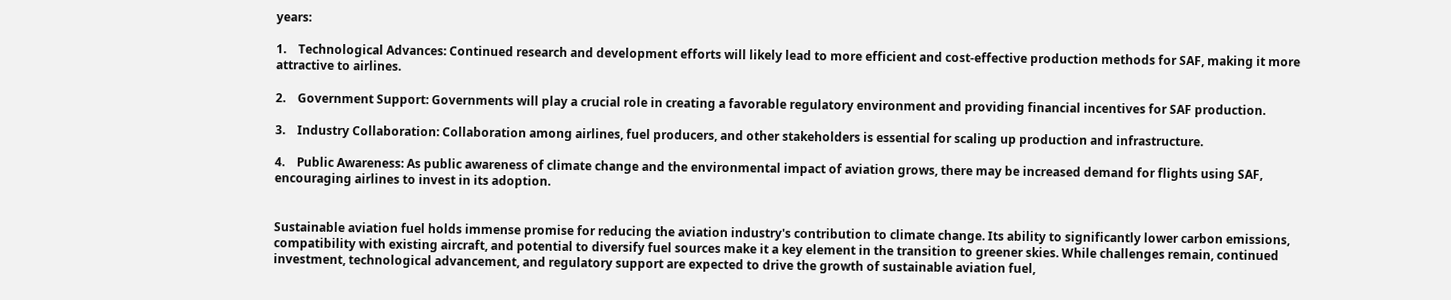years:

1.    Technological Advances: Continued research and development efforts will likely lead to more efficient and cost-effective production methods for SAF, making it more attractive to airlines.

2.    Government Support: Governments will play a crucial role in creating a favorable regulatory environment and providing financial incentives for SAF production.

3.    Industry Collaboration: Collaboration among airlines, fuel producers, and other stakeholders is essential for scaling up production and infrastructure.

4.    Public Awareness: As public awareness of climate change and the environmental impact of aviation grows, there may be increased demand for flights using SAF, encouraging airlines to invest in its adoption.


Sustainable aviation fuel holds immense promise for reducing the aviation industry's contribution to climate change. Its ability to significantly lower carbon emissions, compatibility with existing aircraft, and potential to diversify fuel sources make it a key element in the transition to greener skies. While challenges remain, continued investment, technological advancement, and regulatory support are expected to drive the growth of sustainable aviation fuel,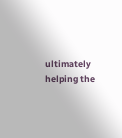ultimately helping the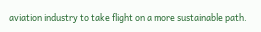aviation industry to take flight on a more sustainable path.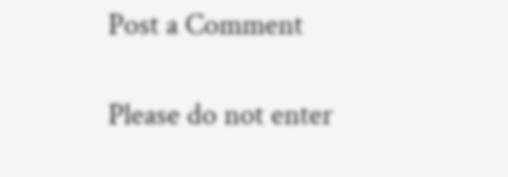Post a Comment

Please do not enter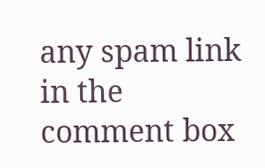any spam link in the comment box